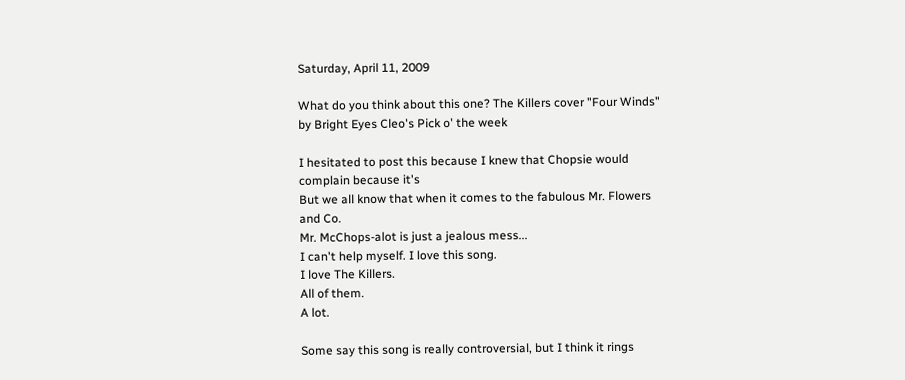Saturday, April 11, 2009

What do you think about this one? The Killers cover "Four Winds" by Bright Eyes Cleo's Pick o' the week

I hesitated to post this because I knew that Chopsie would complain because it's
But we all know that when it comes to the fabulous Mr. Flowers and Co.
Mr. McChops-alot is just a jealous mess...
I can't help myself. I love this song.
I love The Killers.
All of them.
A lot.

Some say this song is really controversial, but I think it rings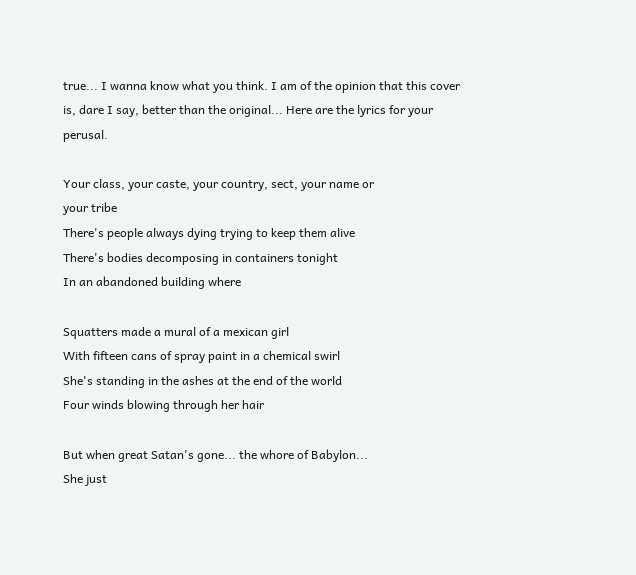true... I wanna know what you think. I am of the opinion that this cover is, dare I say, better than the original... Here are the lyrics for your perusal.

Your class, your caste, your country, sect, your name or
your tribe
There's people always dying trying to keep them alive
There's bodies decomposing in containers tonight
In an abandoned building where

Squatters made a mural of a mexican girl
With fifteen cans of spray paint in a chemical swirl
She's standing in the ashes at the end of the world
Four winds blowing through her hair

But when great Satan's gone... the whore of Babylon...
She just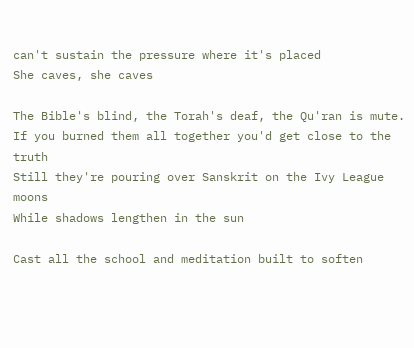can't sustain the pressure where it's placed
She caves, she caves

The Bible's blind, the Torah's deaf, the Qu'ran is mute.
If you burned them all together you'd get close to the truth
Still they're pouring over Sanskrit on the Ivy League moons
While shadows lengthen in the sun

Cast all the school and meditation built to soften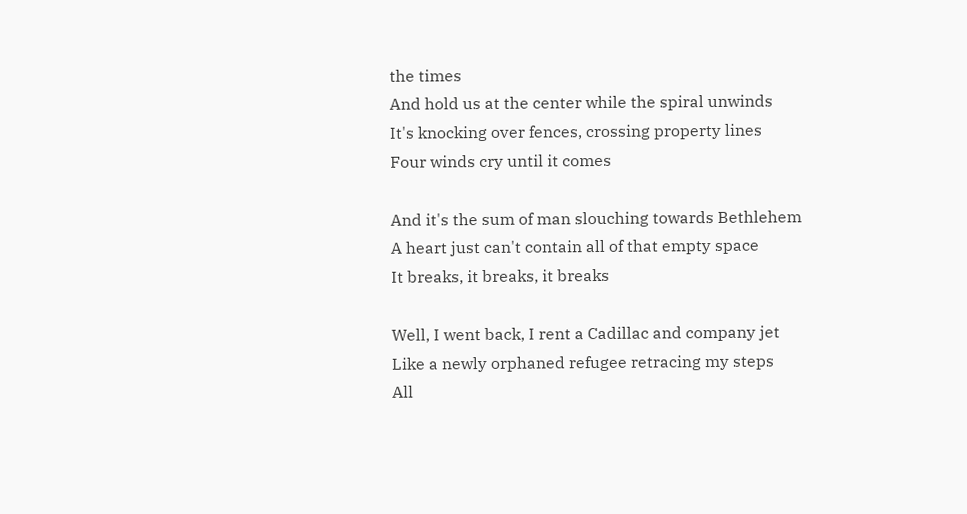the times
And hold us at the center while the spiral unwinds
It's knocking over fences, crossing property lines
Four winds cry until it comes

And it's the sum of man slouching towards Bethlehem
A heart just can't contain all of that empty space
It breaks, it breaks, it breaks

Well, I went back, I rent a Cadillac and company jet
Like a newly orphaned refugee retracing my steps
All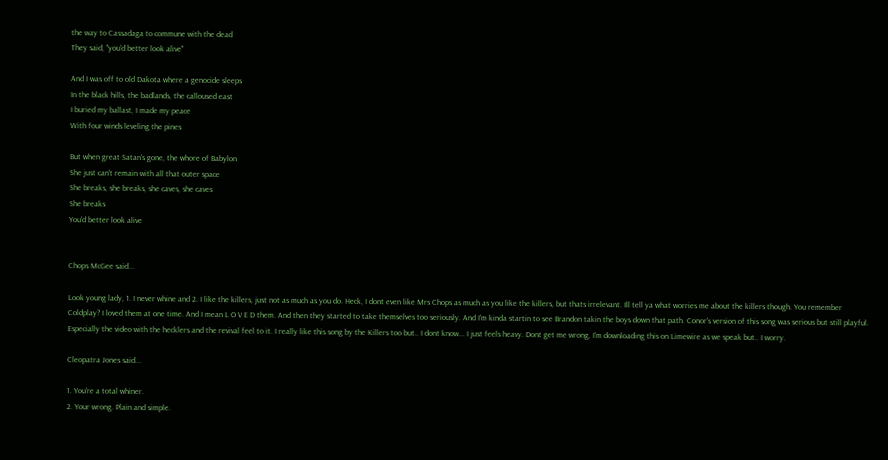the way to Cassadaga to commune with the dead
They said, "you'd better look alive"

And I was off to old Dakota where a genocide sleeps
In the black hills, the badlands, the calloused east
I buried my ballast, I made my peace
With four winds leveling the pines

But when great Satan's gone, the whore of Babylon
She just can't remain with all that outer space
She breaks, she breaks, she caves, she caves
She breaks
You'd better look alive


Chops McGee said...

Look young lady, 1. I never whine and 2. I like the killers, just not as much as you do. Heck, I dont even like Mrs Chops as much as you like the killers, but thats irrelevant. Ill tell ya what worries me about the killers though. You remember Coldplay? I loved them at one time. And I mean L O V E D them. And then they started to take themselves too seriously. And I'm kinda startin to see Brandon takin the boys down that path. Conor's version of this song was serious but still playful. Especially the video with the hecklers and the revival feel to it. I really like this song by the Killers too but.. I dont know... I just feels heavy. Dont get me wrong, I'm downloading this on Limewire as we speak but.. I worry.

Cleopatra Jones said...

1. You're a total whiner.
2. Your wrong. Plain and simple.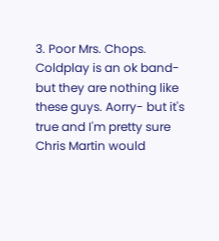3. Poor Mrs. Chops.
Coldplay is an ok band- but they are nothing like these guys. Aorry- but it's true and I'm pretty sure Chris Martin would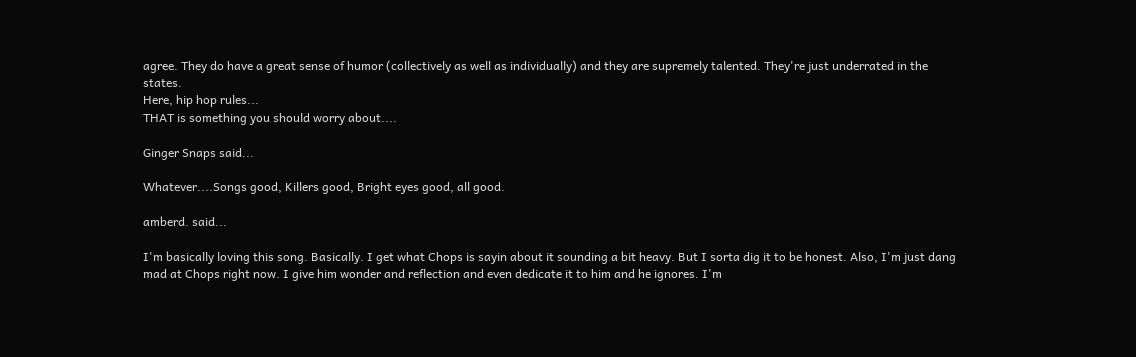agree. They do have a great sense of humor (collectively as well as individually) and they are supremely talented. They're just underrated in the states.
Here, hip hop rules...
THAT is something you should worry about....

Ginger Snaps said...

Whatever....Songs good, Killers good, Bright eyes good, all good.

amberd. said...

I'm basically loving this song. Basically. I get what Chops is sayin about it sounding a bit heavy. But I sorta dig it to be honest. Also, I'm just dang mad at Chops right now. I give him wonder and reflection and even dedicate it to him and he ignores. I'm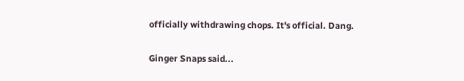officially withdrawing chops. It's official. Dang.

Ginger Snaps said...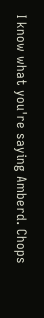I know what you're saying Amberd. Chops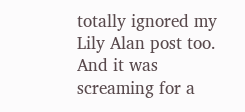totally ignored my Lily Alan post too. And it was screaming for a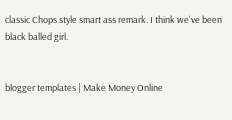classic Chops style smart ass remark. I think we've been black balled girl.


blogger templates | Make Money Online